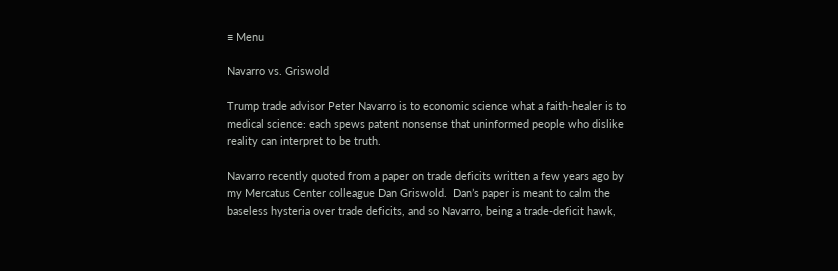≡ Menu

Navarro vs. Griswold

Trump trade advisor Peter Navarro is to economic science what a faith-healer is to medical science: each spews patent nonsense that uninformed people who dislike reality can interpret to be truth.

Navarro recently quoted from a paper on trade deficits written a few years ago by my Mercatus Center colleague Dan Griswold.  Dan’s paper is meant to calm the baseless hysteria over trade deficits, and so Navarro, being a trade-deficit hawk,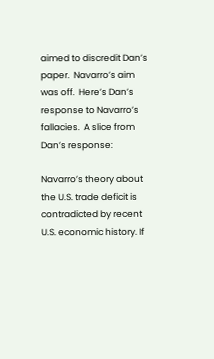aimed to discredit Dan’s paper.  Navarro’s aim was off.  Here’s Dan’s response to Navarro’s fallacies.  A slice from Dan’s response:

Navarro’s theory about the U.S. trade deficit is contradicted by recent U.S. economic history. If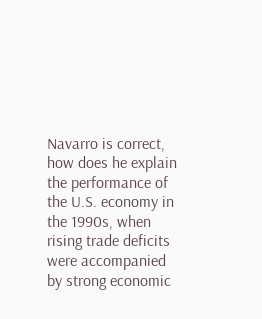Navarro is correct, how does he explain the performance of the U.S. economy in the 1990s, when rising trade deficits were accompanied by strong economic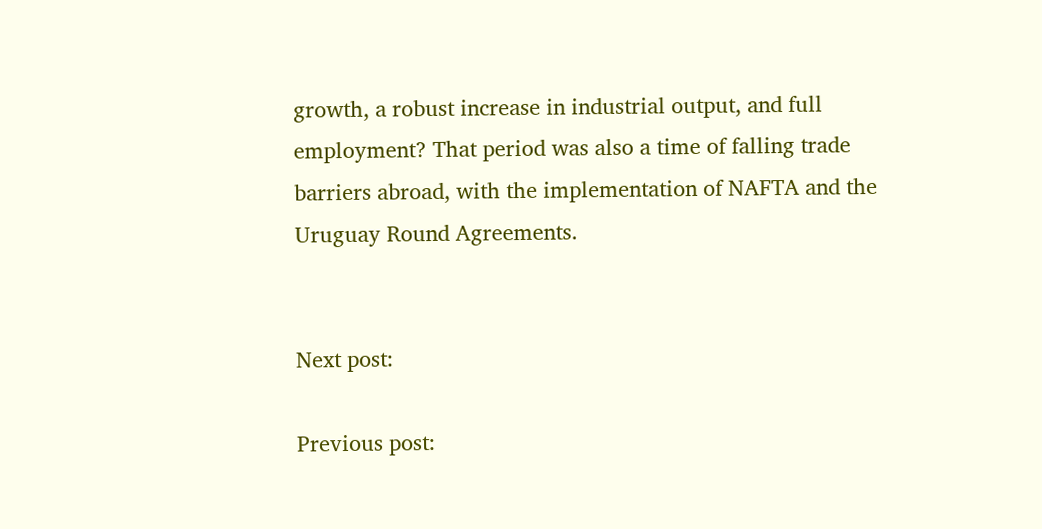growth, a robust increase in industrial output, and full employment? That period was also a time of falling trade barriers abroad, with the implementation of NAFTA and the Uruguay Round Agreements.


Next post:

Previous post: